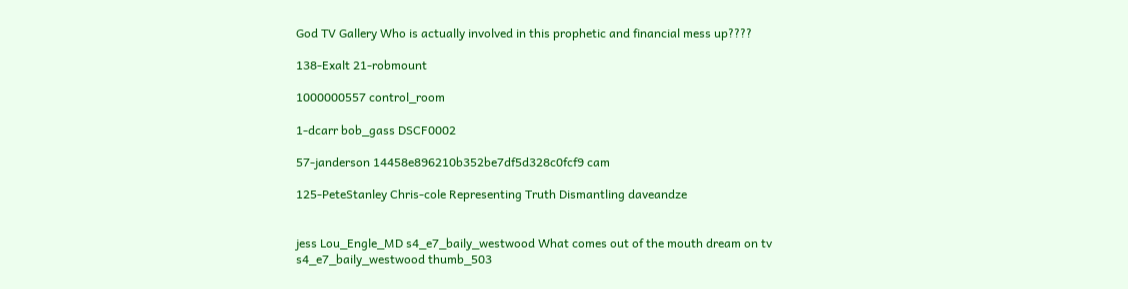God TV Gallery Who is actually involved in this prophetic and financial mess up????

138-Exalt 21-robmount

1000000557 control_room

1-dcarr bob_gass DSCF0002

57-janderson 14458e896210b352be7df5d328c0fcf9 cam

125-PeteStanley Chris-cole Representing Truth Dismantling daveandze


jess Lou_Engle_MD s4_e7_baily_westwood What comes out of the mouth dream on tv s4_e7_baily_westwood thumb_503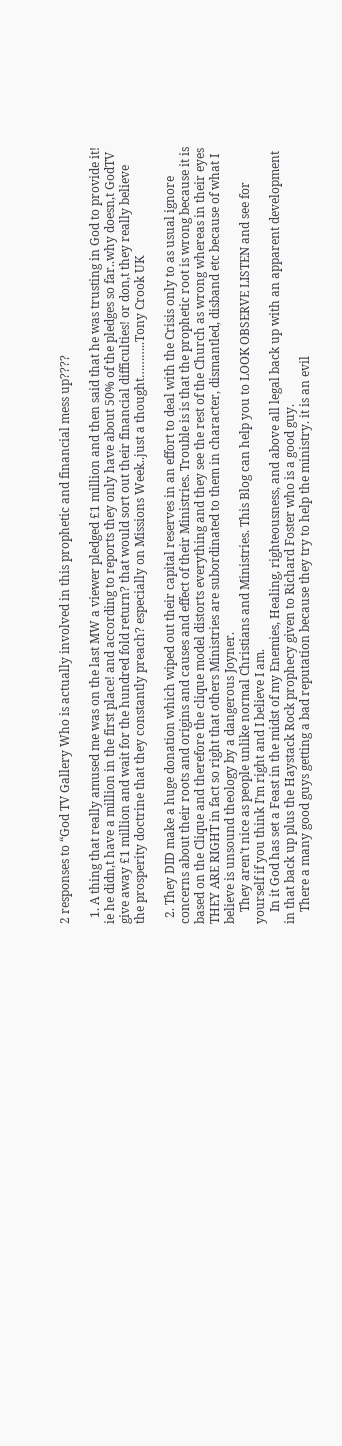2 responses to “God TV Gallery Who is actually involved in this prophetic and financial mess up????

  1. A thing that really amused me was on the last MW a viewer pledged £1 million and then said that he was trusting in God to provide it! ie he didn,t have a million in the first place! and according to reports they only have about 50% of the pledges so far..why doesn,t GodTV give away £1 million and wait for the hundred fold return? that would sort out their financial difficulties! or don,t they really believe the prosperity doctrine that they constantly preach? especially on Missions Week..just a thought………..Tony Crook UK

  2. They DID make a huge donation which wiped out their capital reserves in an effort to deal with the Crisis only to as usual ignore concerns about their roots and origins and causes and effect of their Ministries. Trouble is is that the prophetic root is wrong because it is based on the Clique and therefore the clique model distorts everything and they see the rest of the Church as wrong whereas in their eyes THEY ARE RIGHT in fact so right that others Ministries are subordinated to them in character, dismantled, disband etc because of what I believe is unsound theology by a dangerous Joyner.
    They aren’t nice as people unlike normal Christians and Ministries. This Blog can help you to LOOK OBSERVE LISTEN and see for yourself if you think I’m right and I believe I am.
    In it God has set a Feast in the midst of my Enemies, Healing, righteousness, and above all legal back up with an apparent development in that back up plus the Haystack Rock prophecy given to Richard Foster who is a good guy.
    There a many good guys getting a bad reputation because they try to help the ministry. it is an evil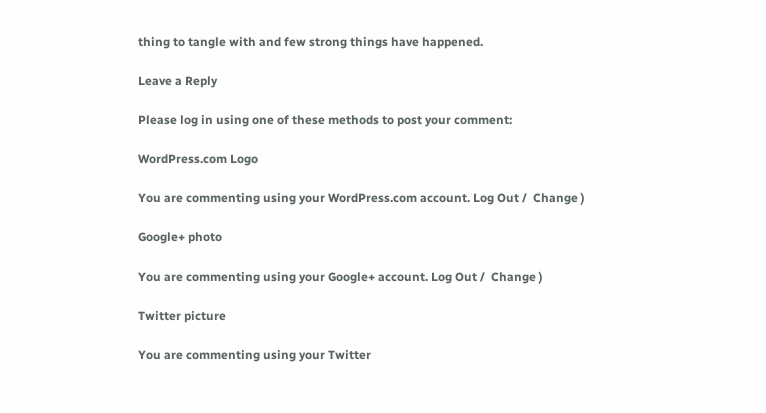thing to tangle with and few strong things have happened.

Leave a Reply

Please log in using one of these methods to post your comment:

WordPress.com Logo

You are commenting using your WordPress.com account. Log Out /  Change )

Google+ photo

You are commenting using your Google+ account. Log Out /  Change )

Twitter picture

You are commenting using your Twitter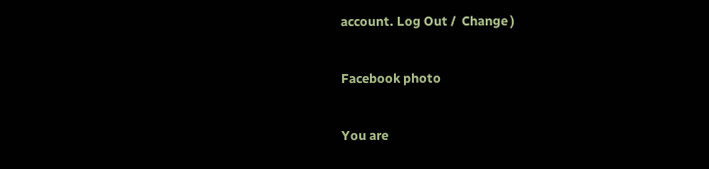account. Log Out /  Change )

Facebook photo

You are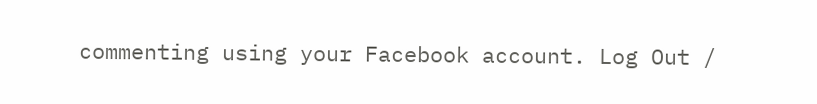commenting using your Facebook account. Log Out /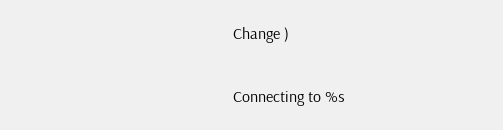Change )


Connecting to %s